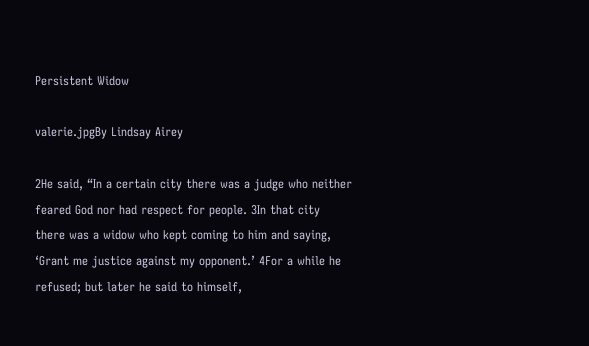Persistent Widow

valerie.jpgBy Lindsay Airey

2He said, “In a certain city there was a judge who neither feared God nor had respect for people. 3In that city there was a widow who kept coming to him and saying, ‘Grant me justice against my opponent.’ 4For a while he refused; but later he said to himself,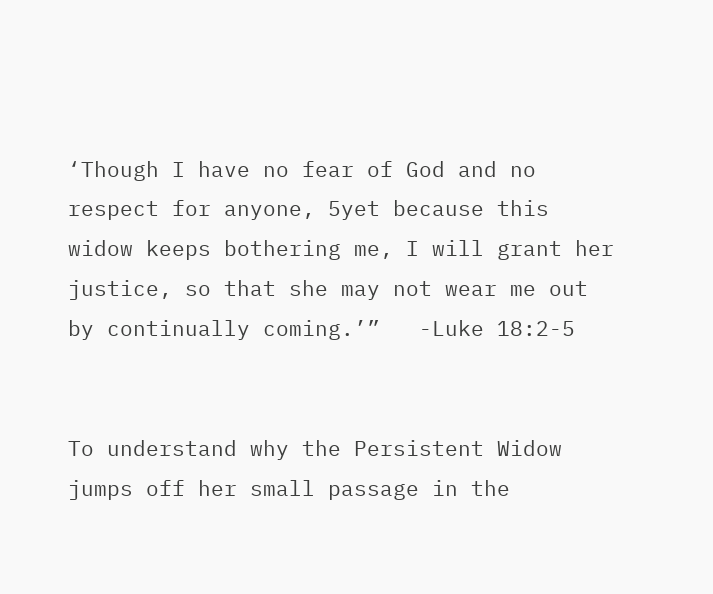‘Though I have no fear of God and no respect for anyone, 5yet because this widow keeps bothering me, I will grant her justice, so that she may not wear me out by continually coming.’”   -Luke 18:2-5


To understand why the Persistent Widow jumps off her small passage in the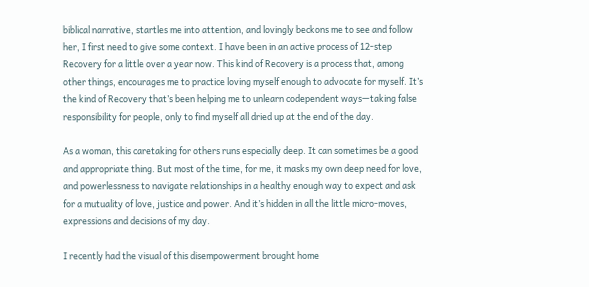biblical narrative, startles me into attention, and lovingly beckons me to see and follow her, I first need to give some context. I have been in an active process of 12-step Recovery for a little over a year now. This kind of Recovery is a process that, among other things, encourages me to practice loving myself enough to advocate for myself. It’s the kind of Recovery that’s been helping me to unlearn codependent ways—taking false responsibility for people, only to find myself all dried up at the end of the day.

As a woman, this caretaking for others runs especially deep. It can sometimes be a good and appropriate thing. But most of the time, for me, it masks my own deep need for love, and powerlessness to navigate relationships in a healthy enough way to expect and ask for a mutuality of love, justice and power. And it’s hidden in all the little micro-moves, expressions and decisions of my day.

I recently had the visual of this disempowerment brought home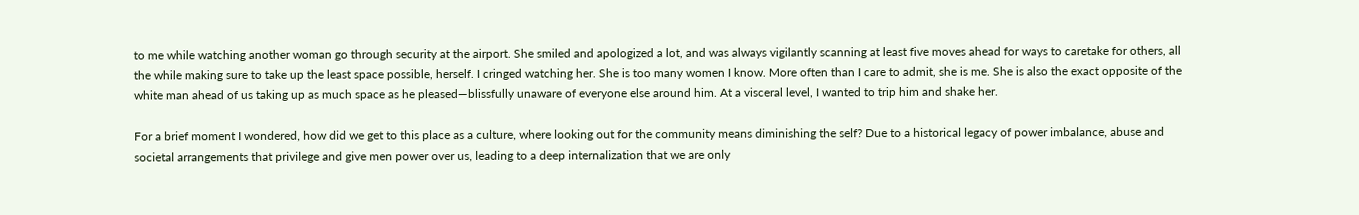to me while watching another woman go through security at the airport. She smiled and apologized a lot, and was always vigilantly scanning at least five moves ahead for ways to caretake for others, all the while making sure to take up the least space possible, herself. I cringed watching her. She is too many women I know. More often than I care to admit, she is me. She is also the exact opposite of the white man ahead of us taking up as much space as he pleased—blissfully unaware of everyone else around him. At a visceral level, I wanted to trip him and shake her.

For a brief moment I wondered, how did we get to this place as a culture, where looking out for the community means diminishing the self? Due to a historical legacy of power imbalance, abuse and societal arrangements that privilege and give men power over us, leading to a deep internalization that we are only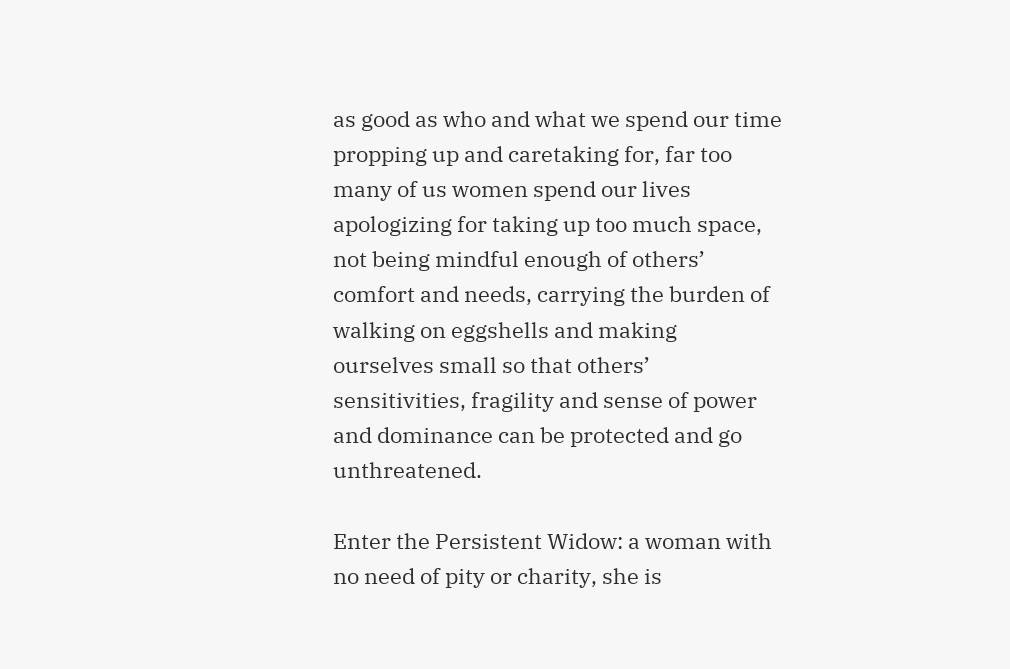as good as who and what we spend our time propping up and caretaking for, far too many of us women spend our lives apologizing for taking up too much space, not being mindful enough of others’ comfort and needs, carrying the burden of walking on eggshells and making ourselves small so that others’ sensitivities, fragility and sense of power and dominance can be protected and go unthreatened.

Enter the Persistent Widow: a woman with no need of pity or charity, she is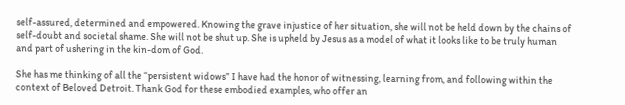self-assured, determined and empowered. Knowing the grave injustice of her situation, she will not be held down by the chains of self-doubt and societal shame. She will not be shut up. She is upheld by Jesus as a model of what it looks like to be truly human and part of ushering in the kin-dom of God.

She has me thinking of all the “persistent widows” I have had the honor of witnessing, learning from, and following within the context of Beloved Detroit. Thank God for these embodied examples, who offer an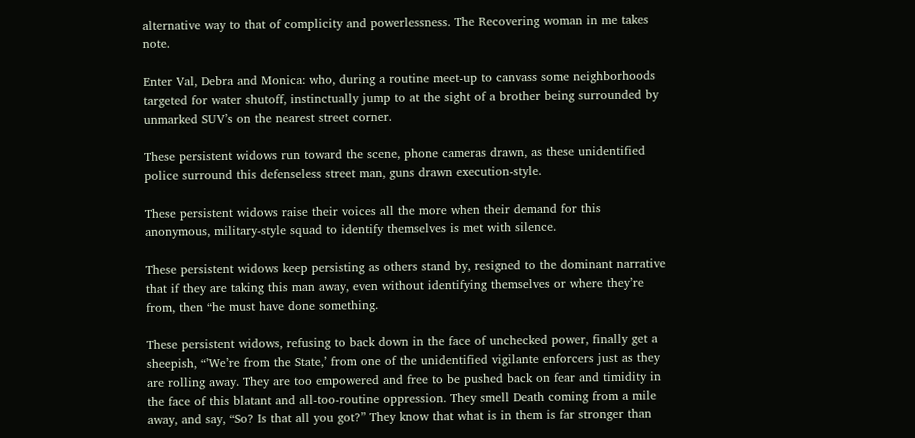alternative way to that of complicity and powerlessness. The Recovering woman in me takes note.

Enter Val, Debra and Monica: who, during a routine meet-up to canvass some neighborhoods targeted for water shutoff, instinctually jump to at the sight of a brother being surrounded by unmarked SUV’s on the nearest street corner.

These persistent widows run toward the scene, phone cameras drawn, as these unidentified police surround this defenseless street man, guns drawn execution-style.

These persistent widows raise their voices all the more when their demand for this anonymous, military-style squad to identify themselves is met with silence.

These persistent widows keep persisting as others stand by, resigned to the dominant narrative that if they are taking this man away, even without identifying themselves or where they’re from, then “he must have done something.

These persistent widows, refusing to back down in the face of unchecked power, finally get a sheepish, “’We’re from the State,’ from one of the unidentified vigilante enforcers just as they are rolling away. They are too empowered and free to be pushed back on fear and timidity in the face of this blatant and all-too-routine oppression. They smell Death coming from a mile away, and say, “So? Is that all you got?” They know that what is in them is far stronger than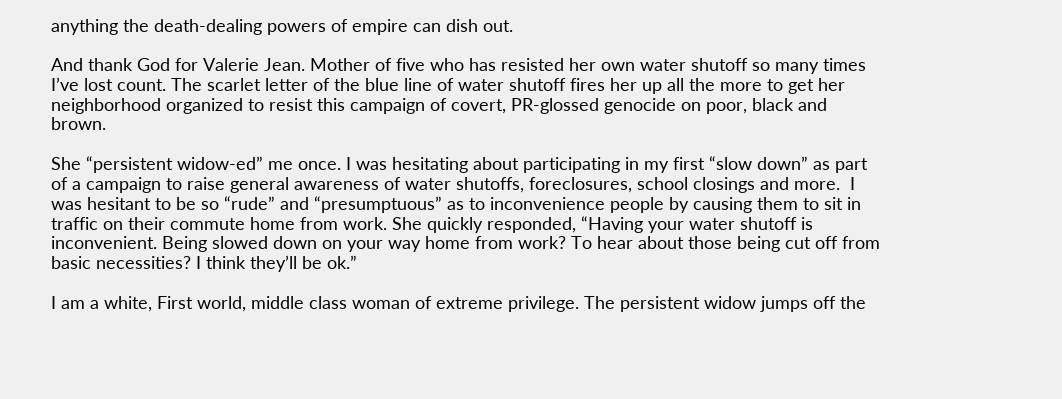anything the death-dealing powers of empire can dish out.

And thank God for Valerie Jean. Mother of five who has resisted her own water shutoff so many times I’ve lost count. The scarlet letter of the blue line of water shutoff fires her up all the more to get her neighborhood organized to resist this campaign of covert, PR-glossed genocide on poor, black and brown.

She “persistent widow-ed” me once. I was hesitating about participating in my first “slow down” as part of a campaign to raise general awareness of water shutoffs, foreclosures, school closings and more.  I was hesitant to be so “rude” and “presumptuous” as to inconvenience people by causing them to sit in traffic on their commute home from work. She quickly responded, “Having your water shutoff is inconvenient. Being slowed down on your way home from work? To hear about those being cut off from basic necessities? I think they’ll be ok.”

I am a white, First world, middle class woman of extreme privilege. The persistent widow jumps off the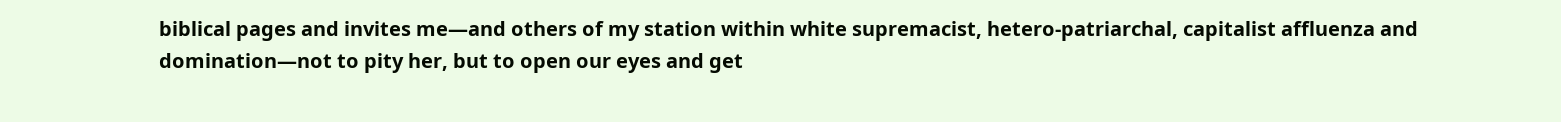biblical pages and invites me—and others of my station within white supremacist, hetero-patriarchal, capitalist affluenza and domination—not to pity her, but to open our eyes and get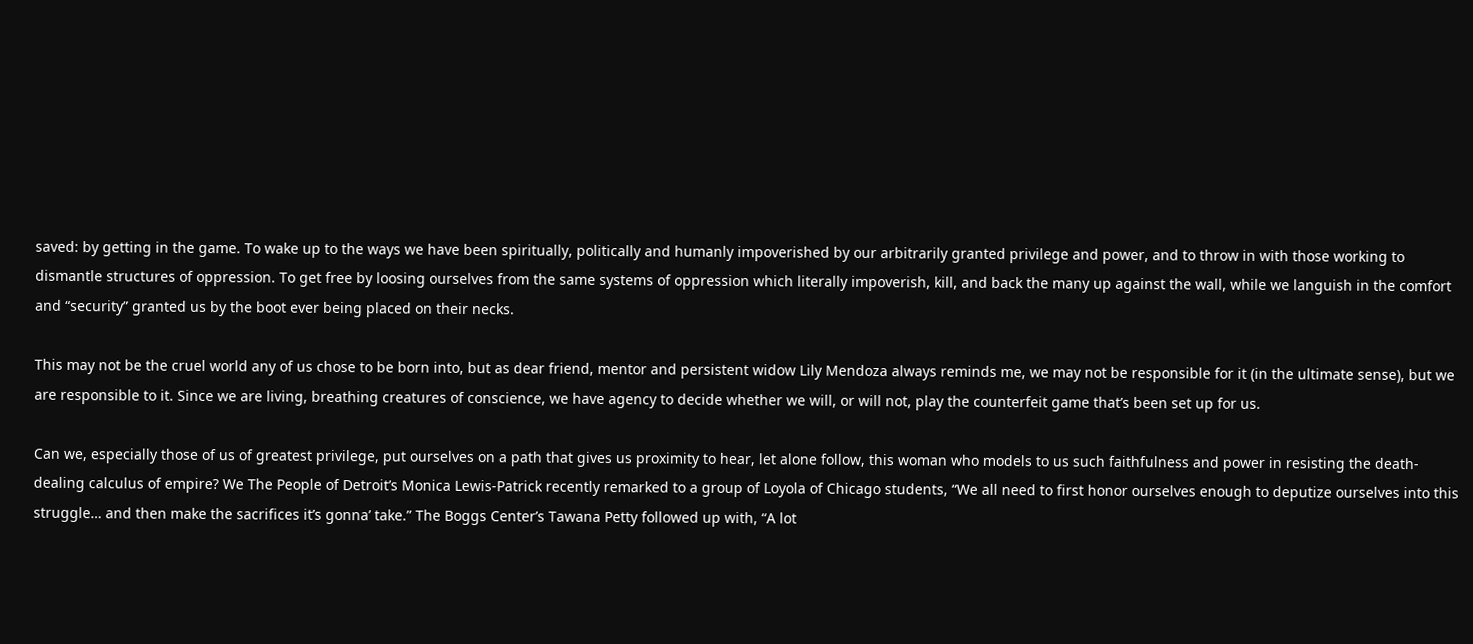saved: by getting in the game. To wake up to the ways we have been spiritually, politically and humanly impoverished by our arbitrarily granted privilege and power, and to throw in with those working to dismantle structures of oppression. To get free by loosing ourselves from the same systems of oppression which literally impoverish, kill, and back the many up against the wall, while we languish in the comfort and “security” granted us by the boot ever being placed on their necks.

This may not be the cruel world any of us chose to be born into, but as dear friend, mentor and persistent widow Lily Mendoza always reminds me, we may not be responsible for it (in the ultimate sense), but we are responsible to it. Since we are living, breathing creatures of conscience, we have agency to decide whether we will, or will not, play the counterfeit game that’s been set up for us.

Can we, especially those of us of greatest privilege, put ourselves on a path that gives us proximity to hear, let alone follow, this woman who models to us such faithfulness and power in resisting the death-dealing calculus of empire? We The People of Detroit’s Monica Lewis-Patrick recently remarked to a group of Loyola of Chicago students, “We all need to first honor ourselves enough to deputize ourselves into this struggle… and then make the sacrifices it’s gonna’ take.” The Boggs Center’s Tawana Petty followed up with, “A lot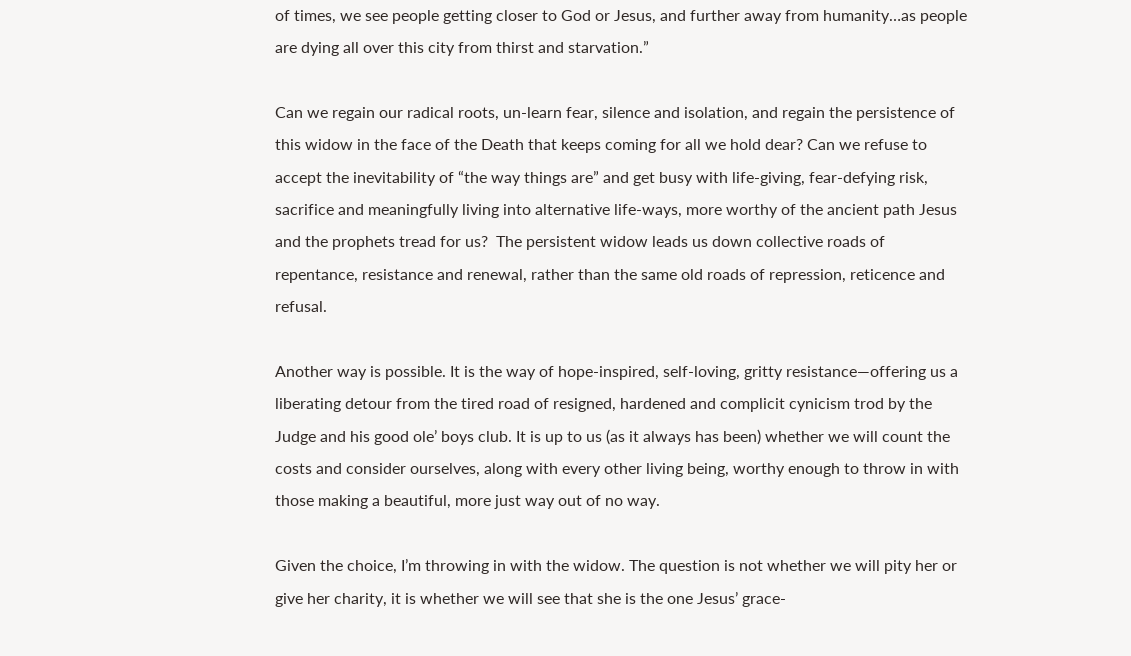of times, we see people getting closer to God or Jesus, and further away from humanity…as people are dying all over this city from thirst and starvation.”

Can we regain our radical roots, un-learn fear, silence and isolation, and regain the persistence of this widow in the face of the Death that keeps coming for all we hold dear? Can we refuse to accept the inevitability of “the way things are” and get busy with life-giving, fear-defying risk, sacrifice and meaningfully living into alternative life-ways, more worthy of the ancient path Jesus and the prophets tread for us?  The persistent widow leads us down collective roads of repentance, resistance and renewal, rather than the same old roads of repression, reticence and refusal.

Another way is possible. It is the way of hope-inspired, self-loving, gritty resistance—offering us a liberating detour from the tired road of resigned, hardened and complicit cynicism trod by the Judge and his good ole’ boys club. It is up to us (as it always has been) whether we will count the costs and consider ourselves, along with every other living being, worthy enough to throw in with those making a beautiful, more just way out of no way.

Given the choice, I’m throwing in with the widow. The question is not whether we will pity her or give her charity, it is whether we will see that she is the one Jesus’ grace-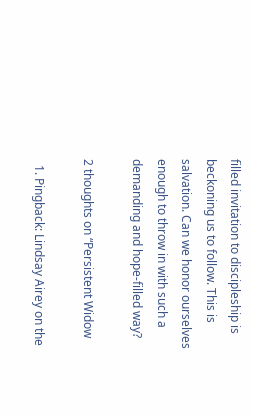filled invitation to discipleship is beckoning us to follow. This is salvation. Can we honor ourselves enough to throw in with such a demanding and hope-filled way?

2 thoughts on “Persistent Widow

  1. Pingback: Lindsay Airey on the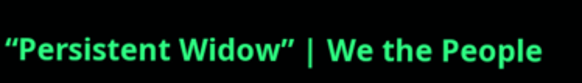“Persistent Widow” | We the People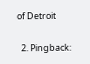of Detroit

  2. Pingback: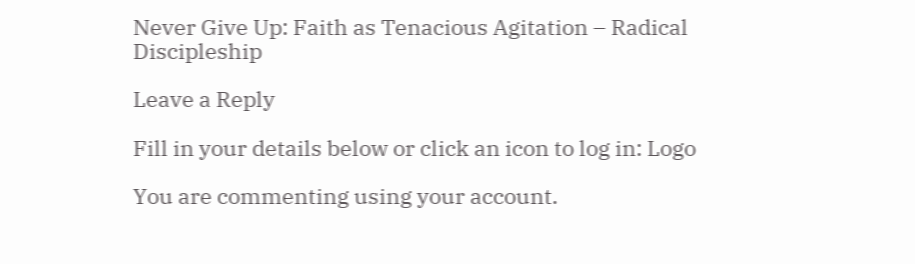Never Give Up: Faith as Tenacious Agitation – Radical Discipleship

Leave a Reply

Fill in your details below or click an icon to log in: Logo

You are commenting using your account.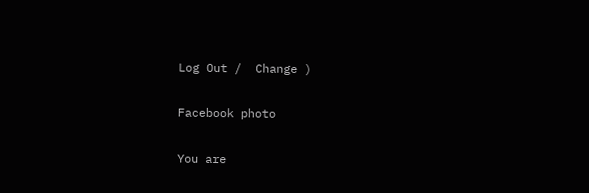Log Out /  Change )

Facebook photo

You are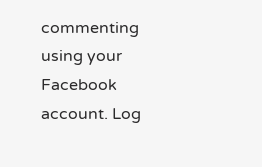commenting using your Facebook account. Log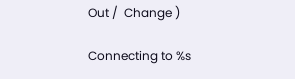Out /  Change )

Connecting to %s